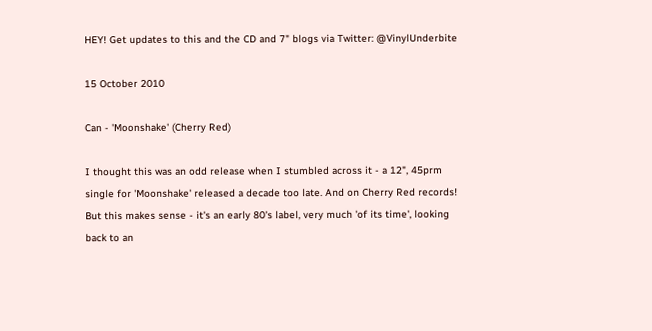HEY! Get updates to this and the CD and 7" blogs via Twitter: @VinylUnderbite

15 October 2010

Can - 'Moonshake' (Cherry Red)

I thought this was an odd release when I stumbled across it - a 12", 45prm single for 'Moonshake' released a decade too late. And on Cherry Red records! But this makes sense - it's an early 80's label, very much 'of its time', looking back to an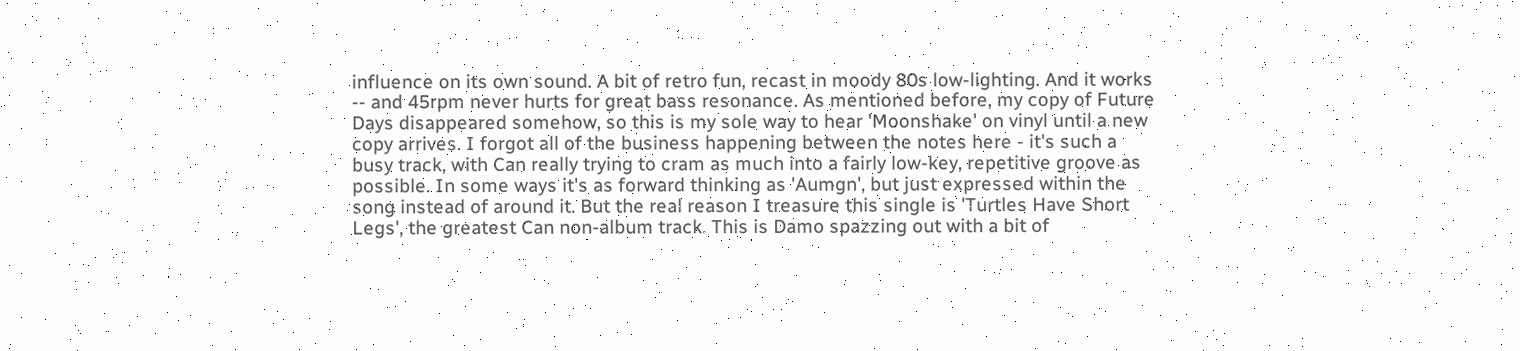influence on its own sound. A bit of retro fun, recast in moody 80s low-lighting. And it works -- and 45rpm never hurts for great bass resonance. As mentioned before, my copy of Future Days disappeared somehow, so this is my sole way to hear 'Moonshake' on vinyl until a new copy arrives. I forgot all of the business happening between the notes here - it's such a busy track, with Can really trying to cram as much into a fairly low-key, repetitive groove as possible. In some ways it's as forward thinking as 'Aumgn', but just expressed within the song instead of around it. But the real reason I treasure this single is 'Turtles Have Short Legs', the greatest Can non-album track. This is Damo spazzing out with a bit of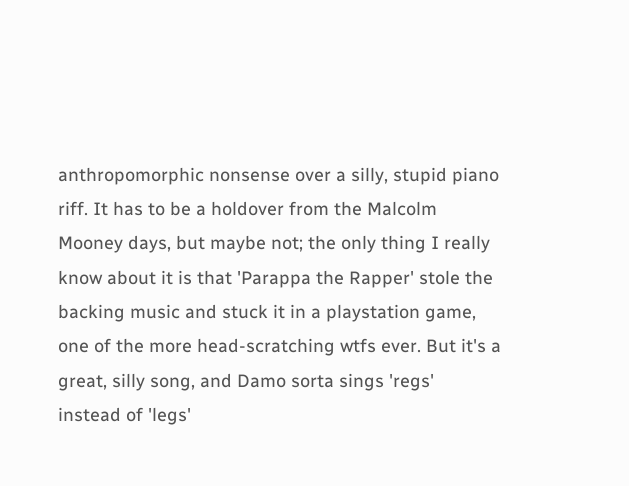anthropomorphic nonsense over a silly, stupid piano riff. It has to be a holdover from the Malcolm Mooney days, but maybe not; the only thing I really know about it is that 'Parappa the Rapper' stole the backing music and stuck it in a playstation game, one of the more head-scratching wtfs ever. But it's a great, silly song, and Damo sorta sings 'regs' instead of 'legs'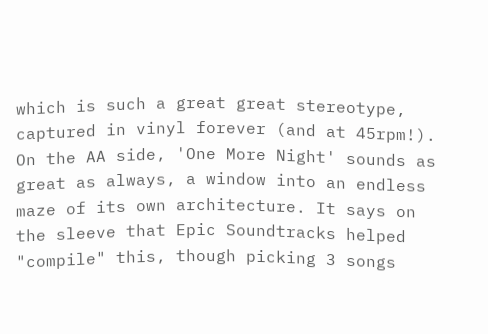which is such a great great stereotype, captured in vinyl forever (and at 45rpm!). On the AA side, 'One More Night' sounds as great as always, a window into an endless maze of its own architecture. It says on the sleeve that Epic Soundtracks helped "compile" this, though picking 3 songs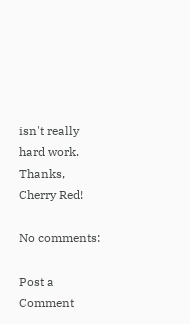isn't really hard work. Thanks, Cherry Red!

No comments:

Post a Comment